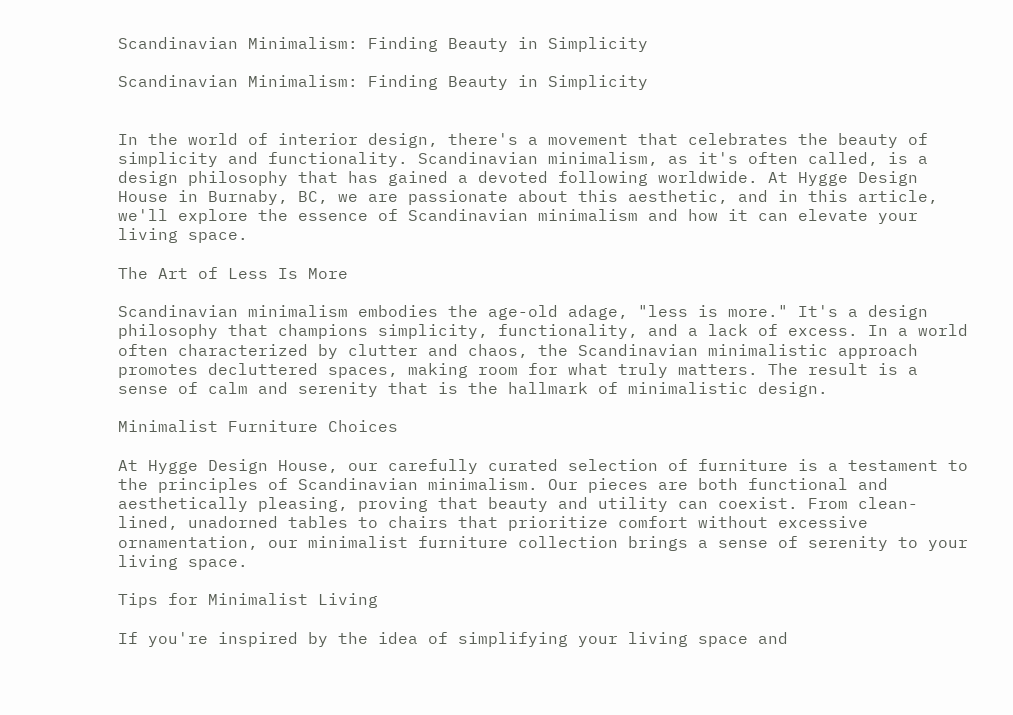Scandinavian Minimalism: Finding Beauty in Simplicity

Scandinavian Minimalism: Finding Beauty in Simplicity


In the world of interior design, there's a movement that celebrates the beauty of simplicity and functionality. Scandinavian minimalism, as it's often called, is a design philosophy that has gained a devoted following worldwide. At Hygge Design House in Burnaby, BC, we are passionate about this aesthetic, and in this article, we'll explore the essence of Scandinavian minimalism and how it can elevate your living space.

The Art of Less Is More

Scandinavian minimalism embodies the age-old adage, "less is more." It's a design philosophy that champions simplicity, functionality, and a lack of excess. In a world often characterized by clutter and chaos, the Scandinavian minimalistic approach promotes decluttered spaces, making room for what truly matters. The result is a sense of calm and serenity that is the hallmark of minimalistic design.

Minimalist Furniture Choices

At Hygge Design House, our carefully curated selection of furniture is a testament to the principles of Scandinavian minimalism. Our pieces are both functional and aesthetically pleasing, proving that beauty and utility can coexist. From clean-lined, unadorned tables to chairs that prioritize comfort without excessive ornamentation, our minimalist furniture collection brings a sense of serenity to your living space.

Tips for Minimalist Living

If you're inspired by the idea of simplifying your living space and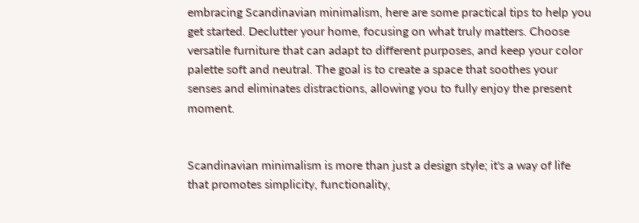embracing Scandinavian minimalism, here are some practical tips to help you get started. Declutter your home, focusing on what truly matters. Choose versatile furniture that can adapt to different purposes, and keep your color palette soft and neutral. The goal is to create a space that soothes your senses and eliminates distractions, allowing you to fully enjoy the present moment.


Scandinavian minimalism is more than just a design style; it's a way of life that promotes simplicity, functionality,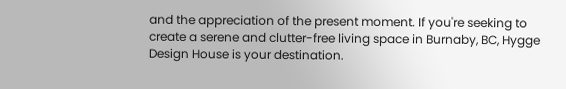and the appreciation of the present moment. If you're seeking to create a serene and clutter-free living space in Burnaby, BC, Hygge Design House is your destination.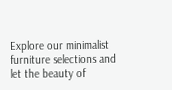Explore our minimalist furniture selections and let the beauty of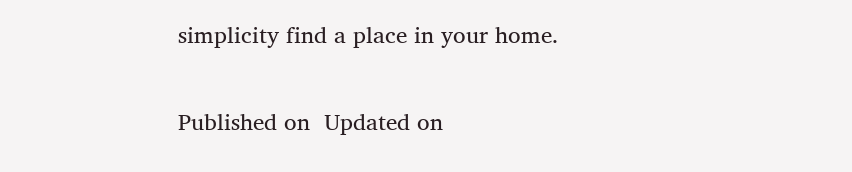simplicity find a place in your home.

Published on  Updated on